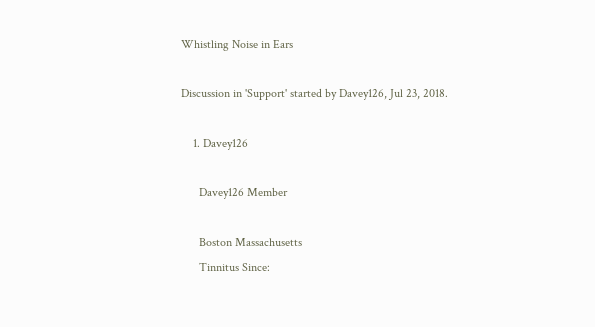Whistling Noise in Ears

Discussion in 'Support' started by Davey126, Jul 23, 2018.

    1. Davey126

      Davey126 Member

      Boston Massachusetts
      Tinnitus Since: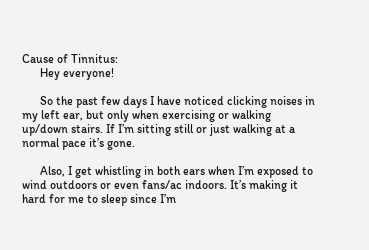Cause of Tinnitus:
      Hey everyone!

      So the past few days I have noticed clicking noises in my left ear, but only when exercising or walking up/down stairs. If I’m sitting still or just walking at a normal pace it’s gone.

      Also, I get whistling in both ears when I’m exposed to wind outdoors or even fans/ac indoors. It’s making it hard for me to sleep since I’m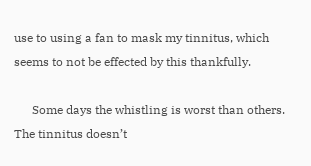use to using a fan to mask my tinnitus, which seems to not be effected by this thankfully.

      Some days the whistling is worst than others. The tinnitus doesn’t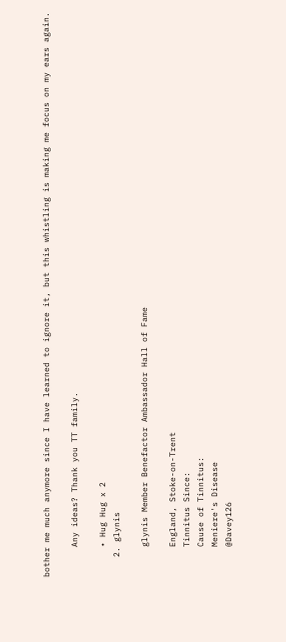bother me much anymore since I have learned to ignore it, but this whistling is making me focus on my ears again.

      Any ideas? Thank you TT family.

      • Hug Hug x 2
    2. glynis

      glynis Member Benefactor Ambassador Hall of Fame

      England, Stoke-on-Trent
      Tinnitus Since:
      Cause of Tinnitus:
      Meniere's Disease
      @Davey126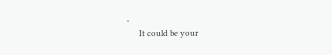,
      It could be your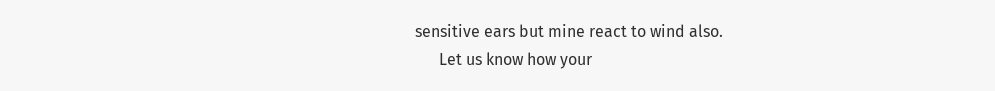sensitive ears but mine react to wind also.
      Let us know how your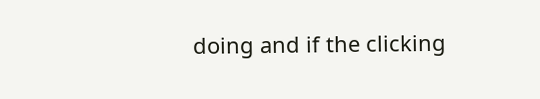doing and if the clicking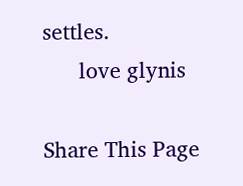settles.
      love glynis

Share This Page